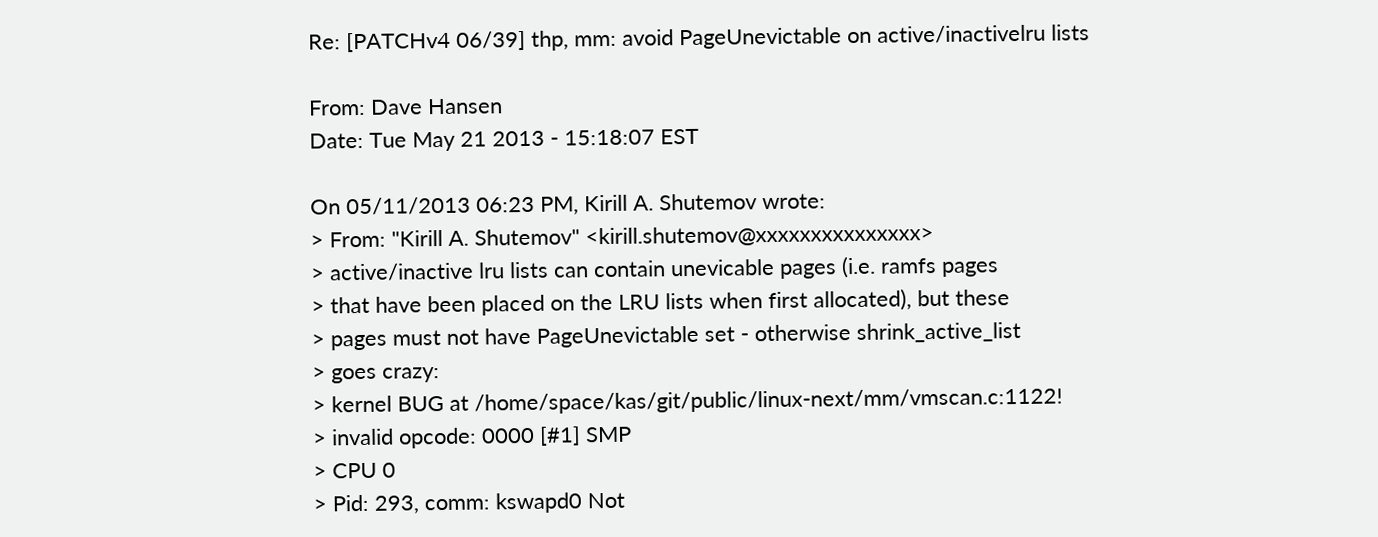Re: [PATCHv4 06/39] thp, mm: avoid PageUnevictable on active/inactivelru lists

From: Dave Hansen
Date: Tue May 21 2013 - 15:18:07 EST

On 05/11/2013 06:23 PM, Kirill A. Shutemov wrote:
> From: "Kirill A. Shutemov" <kirill.shutemov@xxxxxxxxxxxxxxx>
> active/inactive lru lists can contain unevicable pages (i.e. ramfs pages
> that have been placed on the LRU lists when first allocated), but these
> pages must not have PageUnevictable set - otherwise shrink_active_list
> goes crazy:
> kernel BUG at /home/space/kas/git/public/linux-next/mm/vmscan.c:1122!
> invalid opcode: 0000 [#1] SMP
> CPU 0
> Pid: 293, comm: kswapd0 Not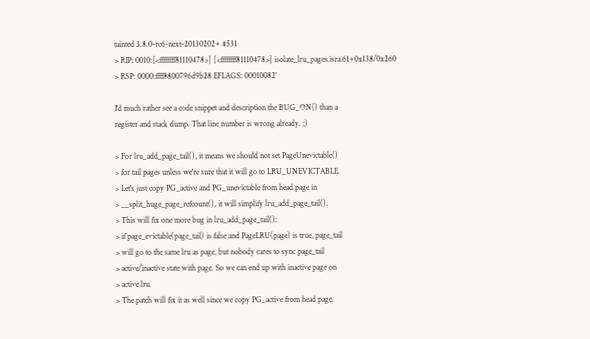tainted 3.8.0-rc6-next-20130202+ #531
> RIP: 0010:[<ffffffff81110478>] [<ffffffff81110478>] isolate_lru_pages.isra.61+0x138/0x260
> RSP: 0000:ffff8800796d9b28 EFLAGS: 00010082'

I'd much rather see a code snippet and description the BUG_ON() than a
register and stack dump. That line number is wrong already. ;)

> For lru_add_page_tail(), it means we should not set PageUnevictable()
> for tail pages unless we're sure that it will go to LRU_UNEVICTABLE.
> Let's just copy PG_active and PG_unevictable from head page in
> __split_huge_page_refcount(), it will simplify lru_add_page_tail().
> This will fix one more bug in lru_add_page_tail():
> if page_evictable(page_tail) is false and PageLRU(page) is true, page_tail
> will go to the same lru as page, but nobody cares to sync page_tail
> active/inactive state with page. So we can end up with inactive page on
> active lru.
> The patch will fix it as well since we copy PG_active from head page.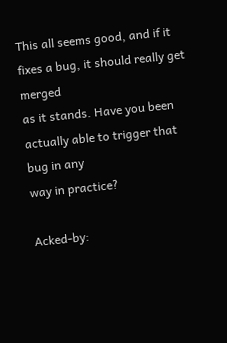This all seems good, and if it fixes a bug, it should really get merged
as it stands. Have you been actually able to trigger that bug in any
way in practice?

Acked-by: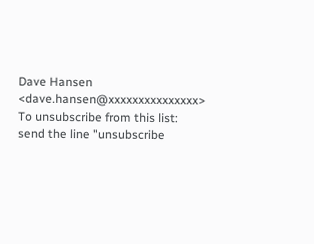Dave Hansen <dave.hansen@xxxxxxxxxxxxxxx>
To unsubscribe from this list: send the line "unsubscribe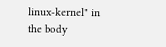linux-kernel" in
the body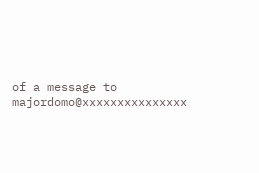of a message to majordomo@xxxxxxxxxxxxxxx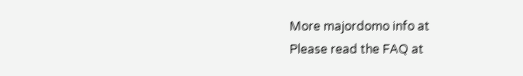More majordomo info at
Please read the FAQ at